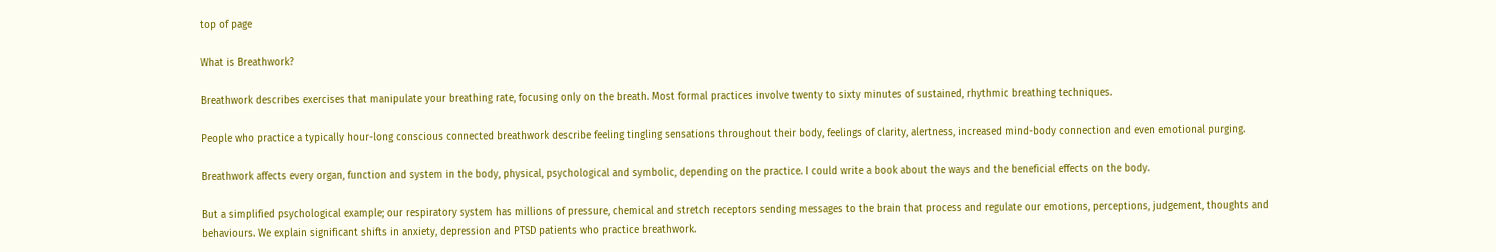top of page

What is Breathwork?

Breathwork describes exercises that manipulate your breathing rate, focusing only on the breath. Most formal practices involve twenty to sixty minutes of sustained, rhythmic breathing techniques.

People who practice a typically hour-long conscious connected breathwork describe feeling tingling sensations throughout their body, feelings of clarity, alertness, increased mind-body connection and even emotional purging.

Breathwork affects every organ, function and system in the body, physical, psychological and symbolic, depending on the practice. I could write a book about the ways and the beneficial effects on the body.

But a simplified psychological example; our respiratory system has millions of pressure, chemical and stretch receptors sending messages to the brain that process and regulate our emotions, perceptions, judgement, thoughts and behaviours. We explain significant shifts in anxiety, depression and PTSD patients who practice breathwork.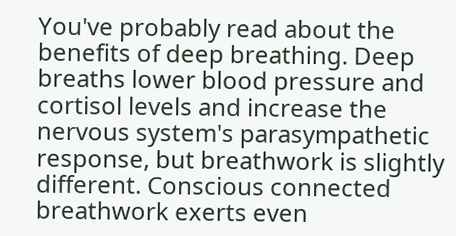You've probably read about the benefits of deep breathing. Deep breaths lower blood pressure and cortisol levels and increase the nervous system's parasympathetic response, but breathwork is slightly different. Conscious connected breathwork exerts even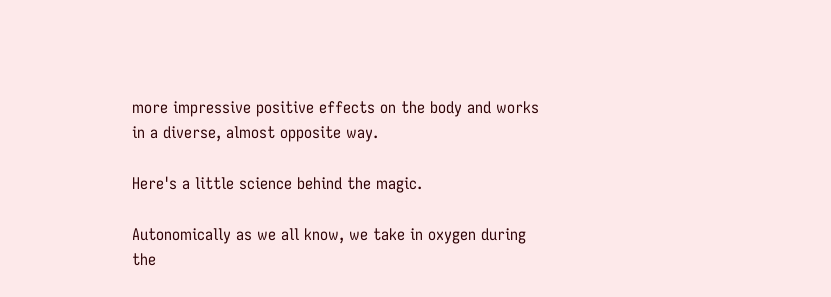more impressive positive effects on the body and works in a diverse, almost opposite way.

Here's a little science behind the magic.

Autonomically as we all know, we take in oxygen during the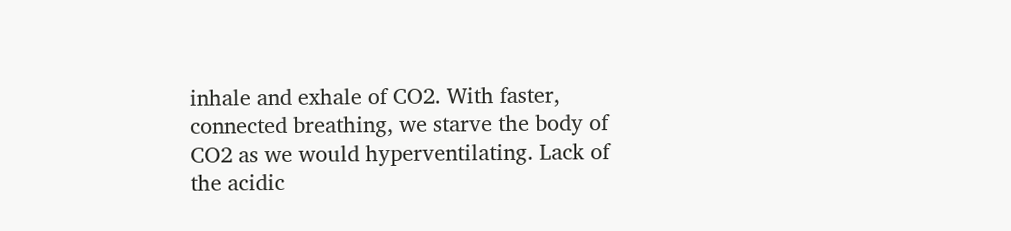inhale and exhale of CO2. With faster, connected breathing, we starve the body of CO2 as we would hyperventilating. Lack of the acidic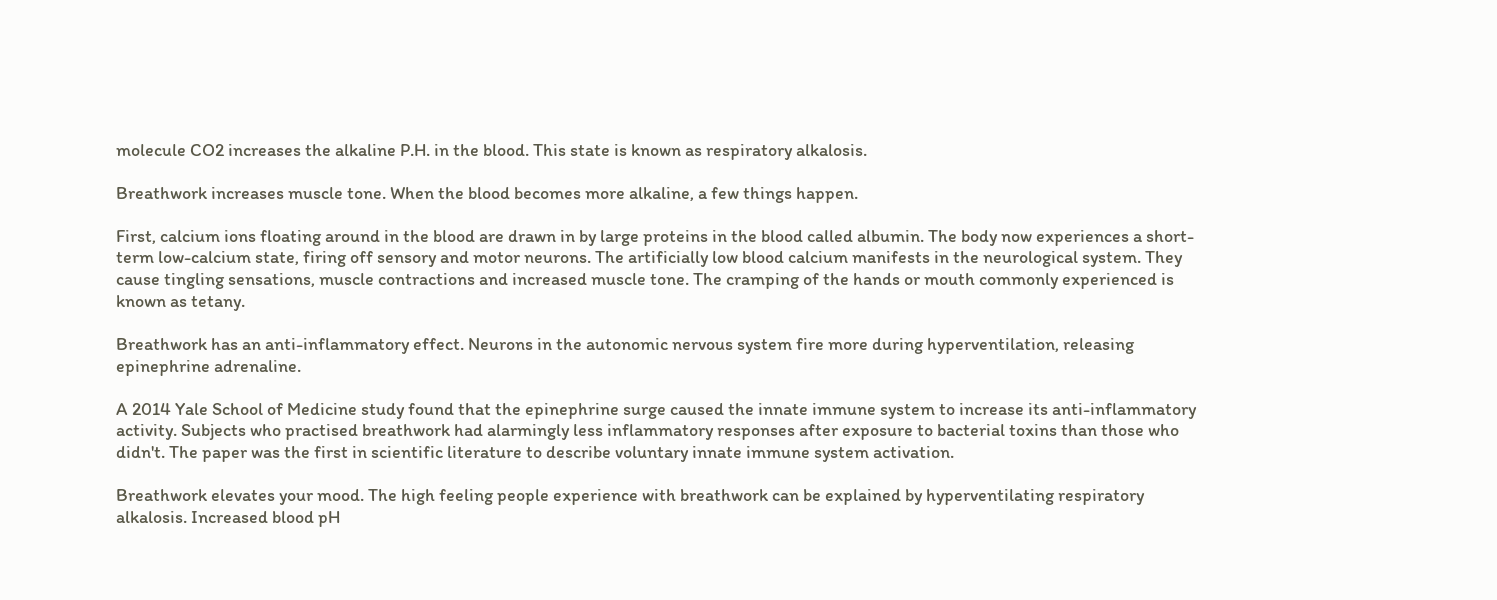molecule CO2 increases the alkaline P.H. in the blood. This state is known as respiratory alkalosis.

Breathwork increases muscle tone. When the blood becomes more alkaline, a few things happen.

First, calcium ions floating around in the blood are drawn in by large proteins in the blood called albumin. The body now experiences a short-term low-calcium state, firing off sensory and motor neurons. The artificially low blood calcium manifests in the neurological system. They cause tingling sensations, muscle contractions and increased muscle tone. The cramping of the hands or mouth commonly experienced is known as tetany.

Breathwork has an anti-inflammatory effect. Neurons in the autonomic nervous system fire more during hyperventilation, releasing epinephrine adrenaline.

A 2014 Yale School of Medicine study found that the epinephrine surge caused the innate immune system to increase its anti-inflammatory activity. Subjects who practised breathwork had alarmingly less inflammatory responses after exposure to bacterial toxins than those who didn't. The paper was the first in scientific literature to describe voluntary innate immune system activation.

Breathwork elevates your mood. The high feeling people experience with breathwork can be explained by hyperventilating respiratory alkalosis. Increased blood pH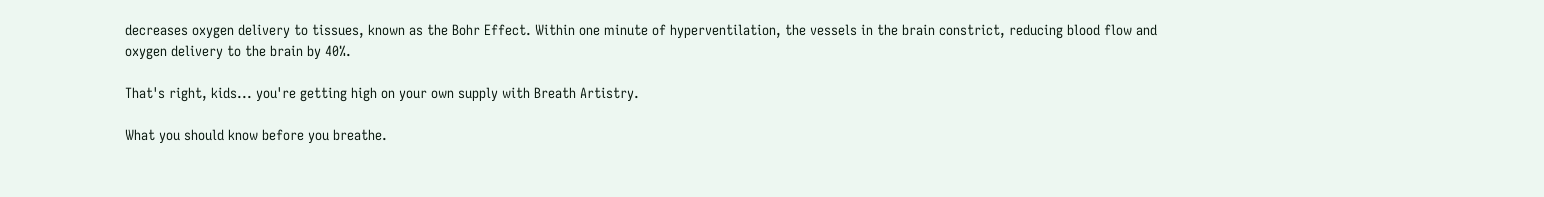decreases oxygen delivery to tissues, known as the Bohr Effect. Within one minute of hyperventilation, the vessels in the brain constrict, reducing blood flow and oxygen delivery to the brain by 40%.

That's right, kids... you're getting high on your own supply with Breath Artistry.

What you should know before you breathe.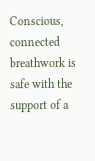Conscious, connected breathwork is safe with the support of a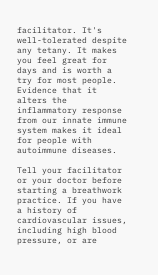facilitator. It's well-tolerated despite any tetany. It makes you feel great for days and is worth a try for most people. Evidence that it alters the inflammatory response from our innate immune system makes it ideal for people with autoimmune diseases.

Tell your facilitator or your doctor before starting a breathwork practice. If you have a history of cardiovascular issues, including high blood pressure, or are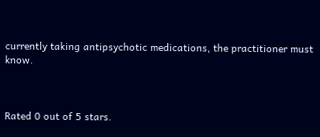currently taking antipsychotic medications, the practitioner must know.



Rated 0 out of 5 stars.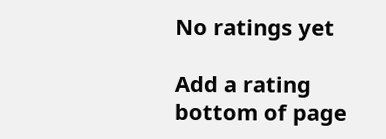No ratings yet

Add a rating
bottom of page